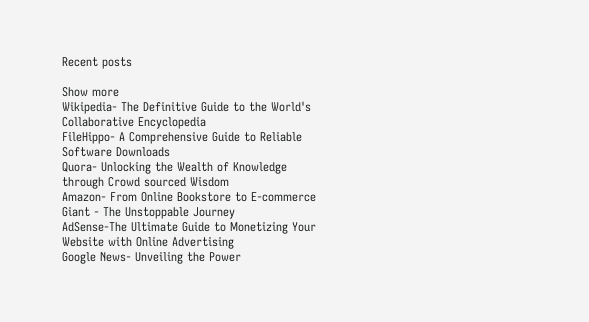Recent posts

Show more
Wikipedia- The Definitive Guide to the World's Collaborative Encyclopedia
FileHippo- A Comprehensive Guide to Reliable Software Downloads
Quora- Unlocking the Wealth of Knowledge through Crowd sourced Wisdom
Amazon- From Online Bookstore to E-commerce Giant - The Unstoppable Journey
AdSense-The Ultimate Guide to Monetizing Your Website with Online Advertising
Google News- Unveiling the Power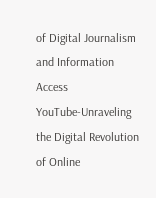of Digital Journalism and Information Access
YouTube-Unraveling the Digital Revolution of Online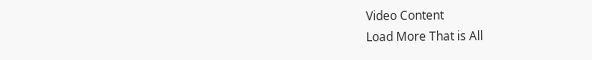Video Content
Load More That is All